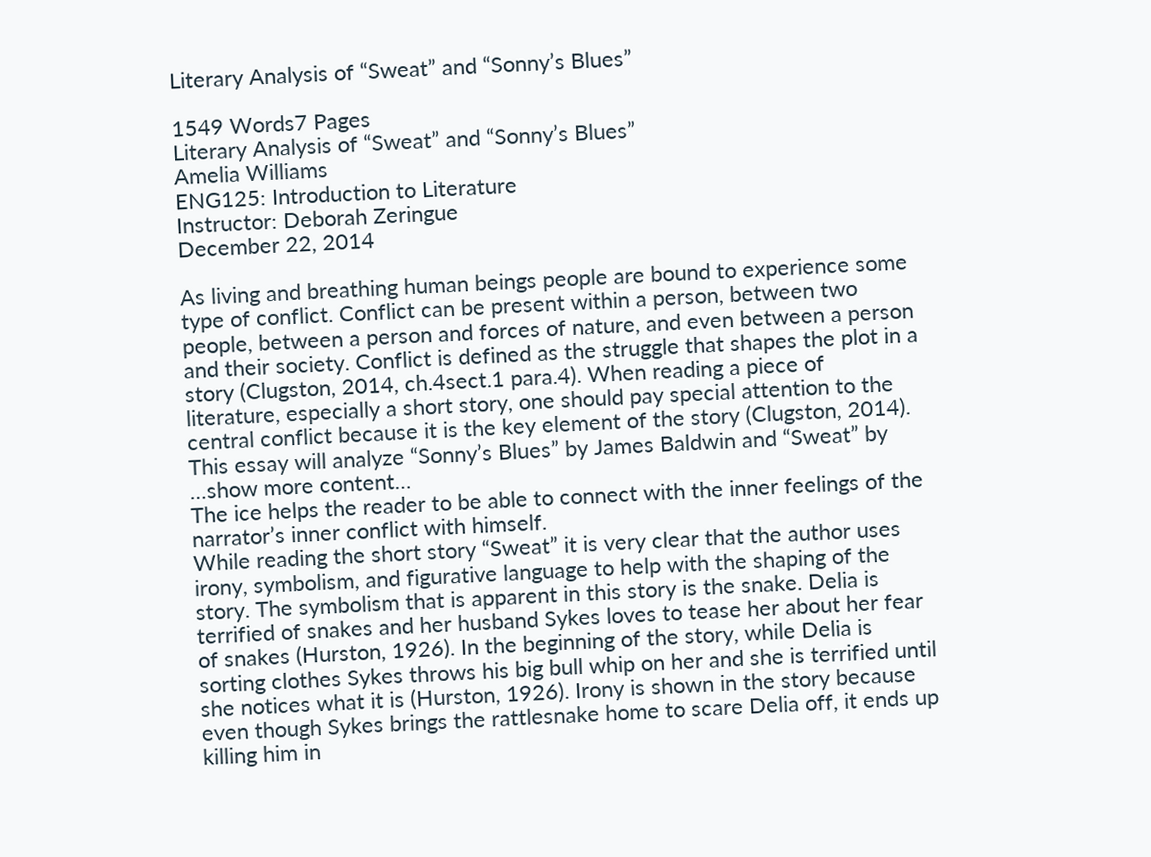Literary Analysis of “Sweat” and “Sonny’s Blues”

1549 Words7 Pages
Literary Analysis of “Sweat” and “Sonny’s Blues”
Amelia Williams
ENG125: Introduction to Literature
Instructor: Deborah Zeringue
December 22, 2014

As living and breathing human beings people are bound to experience some type of conflict. Conflict can be present within a person, between two people, between a person and forces of nature, and even between a person and their society. Conflict is defined as the struggle that shapes the plot in a story (Clugston, 2014, ch.4sect.1 para.4). When reading a piece of literature, especially a short story, one should pay special attention to the central conflict because it is the key element of the story (Clugston, 2014). This essay will analyze “Sonny’s Blues” by James Baldwin and “Sweat” by
…show more content…
The ice helps the reader to be able to connect with the inner feelings of the narrator’s inner conflict with himself.
While reading the short story “Sweat” it is very clear that the author uses irony, symbolism, and figurative language to help with the shaping of the story. The symbolism that is apparent in this story is the snake. Delia is terrified of snakes and her husband Sykes loves to tease her about her fear of snakes (Hurston, 1926). In the beginning of the story, while Delia is sorting clothes Sykes throws his big bull whip on her and she is terrified until she notices what it is (Hurston, 1926). Irony is shown in the story because even though Sykes brings the rattlesnake home to scare Delia off, it ends up killing him in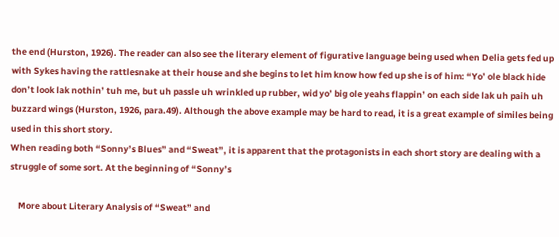the end (Hurston, 1926). The reader can also see the literary element of figurative language being used when Delia gets fed up with Sykes having the rattlesnake at their house and she begins to let him know how fed up she is of him: “Yo’ ole black hide don’t look lak nothin’ tuh me, but uh passle uh wrinkled up rubber, wid yo’ big ole yeahs flappin’ on each side lak uh paih uh buzzard wings (Hurston, 1926, para.49). Although the above example may be hard to read, it is a great example of similes being used in this short story.
When reading both “Sonny’s Blues” and “Sweat”, it is apparent that the protagonists in each short story are dealing with a struggle of some sort. At the beginning of “Sonny’s

    More about Literary Analysis of “Sweat” and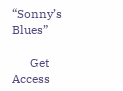“Sonny’s Blues”

      Get Access